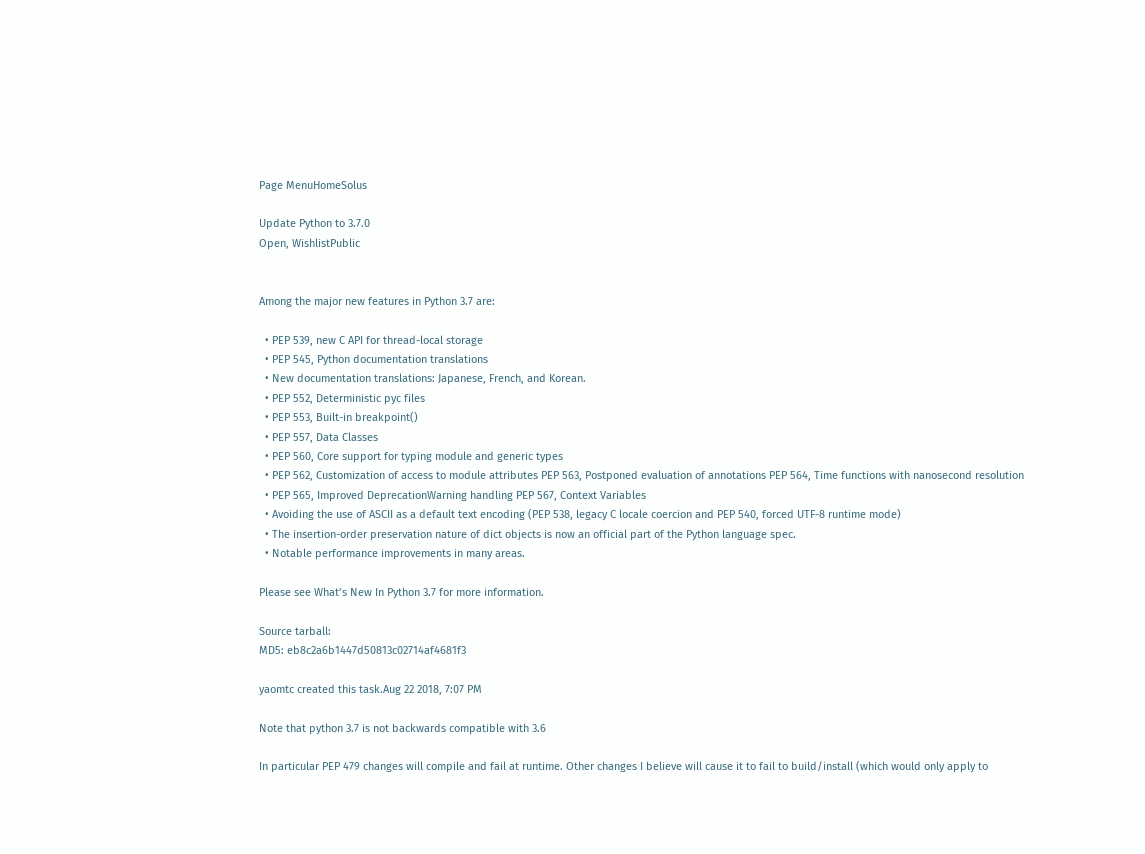Page MenuHomeSolus

Update Python to 3.7.0
Open, WishlistPublic


Among the major new features in Python 3.7 are:

  • PEP 539, new C API for thread-local storage
  • PEP 545, Python documentation translations
  • New documentation translations: Japanese, French, and Korean.
  • PEP 552, Deterministic pyc files
  • PEP 553, Built-in breakpoint()
  • PEP 557, Data Classes
  • PEP 560, Core support for typing module and generic types
  • PEP 562, Customization of access to module attributes PEP 563, Postponed evaluation of annotations PEP 564, Time functions with nanosecond resolution
  • PEP 565, Improved DeprecationWarning handling PEP 567, Context Variables
  • Avoiding the use of ASCII as a default text encoding (PEP 538, legacy C locale coercion and PEP 540, forced UTF-8 runtime mode)
  • The insertion-order preservation nature of dict objects is now an official part of the Python language spec.
  • Notable performance improvements in many areas.

Please see What’s New In Python 3.7 for more information.

Source tarball:
MD5: eb8c2a6b1447d50813c02714af4681f3

yaomtc created this task.Aug 22 2018, 7:07 PM

Note that python 3.7 is not backwards compatible with 3.6

In particular PEP 479 changes will compile and fail at runtime. Other changes I believe will cause it to fail to build/install (which would only apply to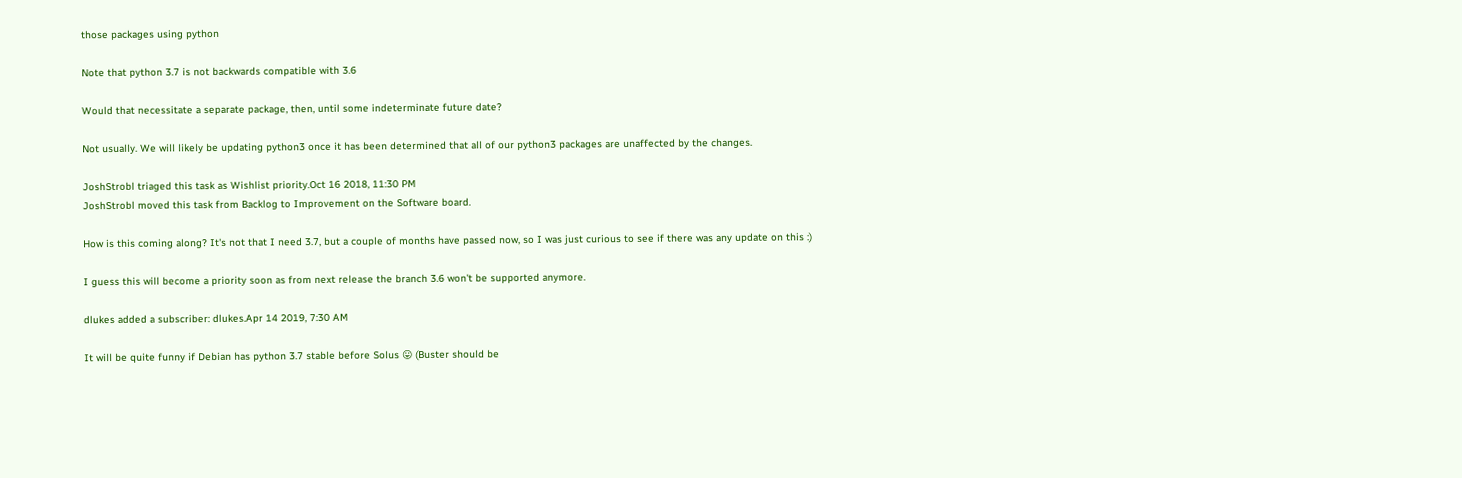those packages using python

Note that python 3.7 is not backwards compatible with 3.6

Would that necessitate a separate package, then, until some indeterminate future date?

Not usually. We will likely be updating python3 once it has been determined that all of our python3 packages are unaffected by the changes.

JoshStrobl triaged this task as Wishlist priority.Oct 16 2018, 11:30 PM
JoshStrobl moved this task from Backlog to Improvement on the Software board.

How is this coming along? It's not that I need 3.7, but a couple of months have passed now, so I was just curious to see if there was any update on this :)

I guess this will become a priority soon as from next release the branch 3.6 won't be supported anymore.

dlukes added a subscriber: dlukes.Apr 14 2019, 7:30 AM

It will be quite funny if Debian has python 3.7 stable before Solus 😛 (Buster should be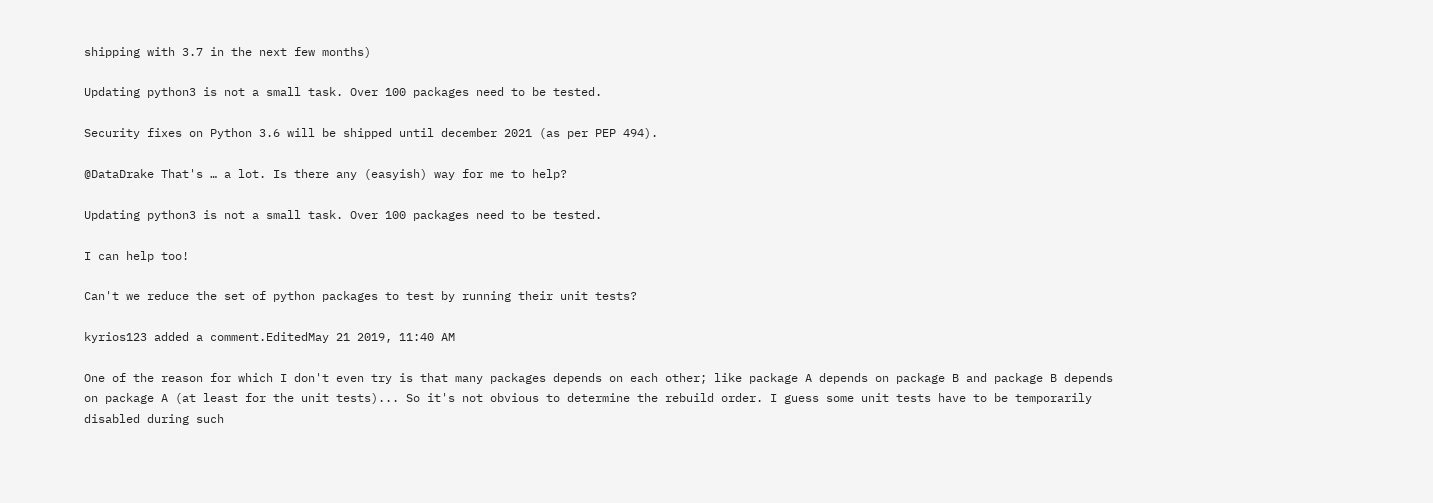shipping with 3.7 in the next few months)

Updating python3 is not a small task. Over 100 packages need to be tested.

Security fixes on Python 3.6 will be shipped until december 2021 (as per PEP 494).

@DataDrake That's … a lot. Is there any (easyish) way for me to help?

Updating python3 is not a small task. Over 100 packages need to be tested.

I can help too!

Can't we reduce the set of python packages to test by running their unit tests?

kyrios123 added a comment.EditedMay 21 2019, 11:40 AM

One of the reason for which I don't even try is that many packages depends on each other; like package A depends on package B and package B depends on package A (at least for the unit tests)... So it's not obvious to determine the rebuild order. I guess some unit tests have to be temporarily disabled during such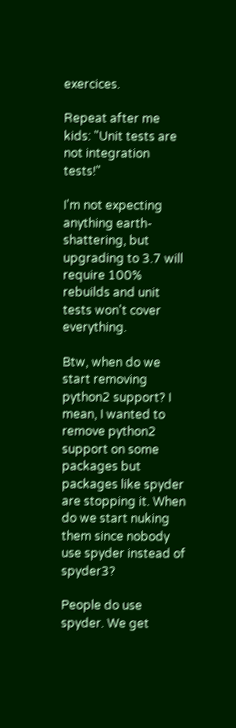exercices.

Repeat after me kids: "Unit tests are not integration tests!"

I'm not expecting anything earth-shattering, but upgrading to 3.7 will require 100% rebuilds and unit tests won't cover everything.

Btw, when do we start removing python2 support? I mean, I wanted to remove python2 support on some packages but packages like spyder are stopping it. When do we start nuking them since nobody use spyder instead of spyder3?

People do use spyder. We get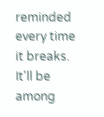reminded every time it breaks. It'll be among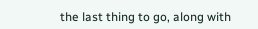the last thing to go, along with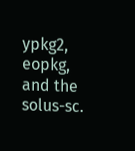ypkg2, eopkg, and the solus-sc.